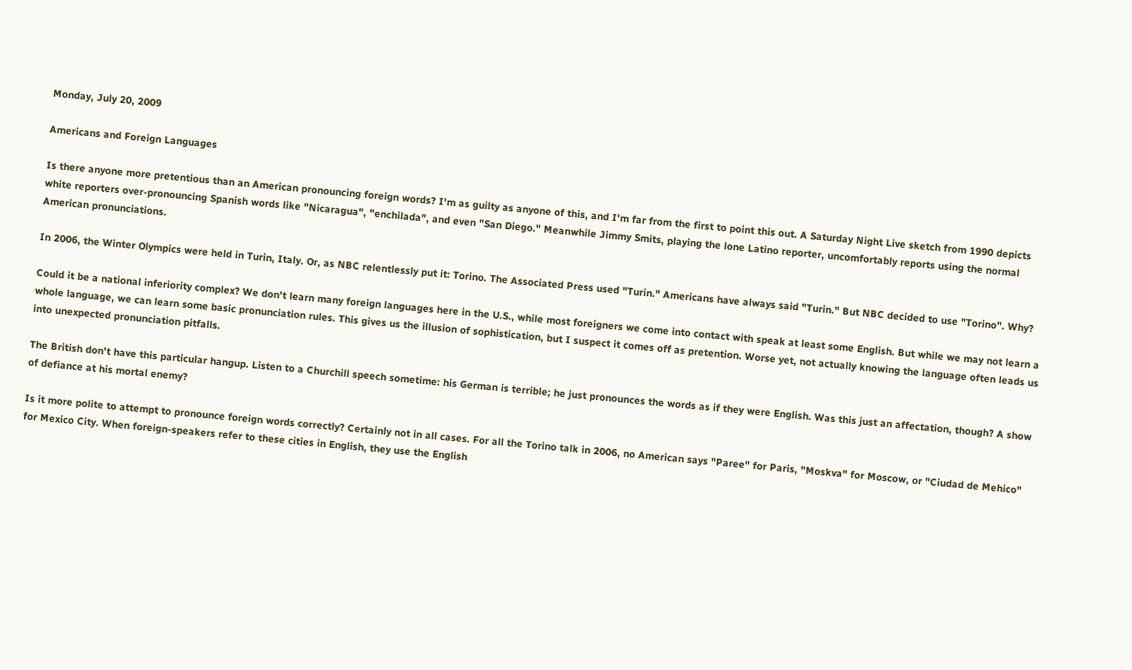Monday, July 20, 2009

Americans and Foreign Languages

Is there anyone more pretentious than an American pronouncing foreign words? I'm as guilty as anyone of this, and I'm far from the first to point this out. A Saturday Night Live sketch from 1990 depicts white reporters over-pronouncing Spanish words like "Nicaragua", "enchilada", and even "San Diego." Meanwhile Jimmy Smits, playing the lone Latino reporter, uncomfortably reports using the normal American pronunciations.

In 2006, the Winter Olympics were held in Turin, Italy. Or, as NBC relentlessly put it: Torino. The Associated Press used "Turin." Americans have always said "Turin." But NBC decided to use "Torino". Why?

Could it be a national inferiority complex? We don't learn many foreign languages here in the U.S., while most foreigners we come into contact with speak at least some English. But while we may not learn a whole language, we can learn some basic pronunciation rules. This gives us the illusion of sophistication, but I suspect it comes off as pretention. Worse yet, not actually knowing the language often leads us into unexpected pronunciation pitfalls.

The British don't have this particular hangup. Listen to a Churchill speech sometime: his German is terrible; he just pronounces the words as if they were English. Was this just an affectation, though? A show of defiance at his mortal enemy?

Is it more polite to attempt to pronounce foreign words correctly? Certainly not in all cases. For all the Torino talk in 2006, no American says "Paree" for Paris, "Moskva" for Moscow, or "Ciudad de Mehico" for Mexico City. When foreign-speakers refer to these cities in English, they use the English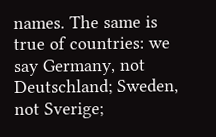names. The same is true of countries: we say Germany, not Deutschland; Sweden, not Sverige;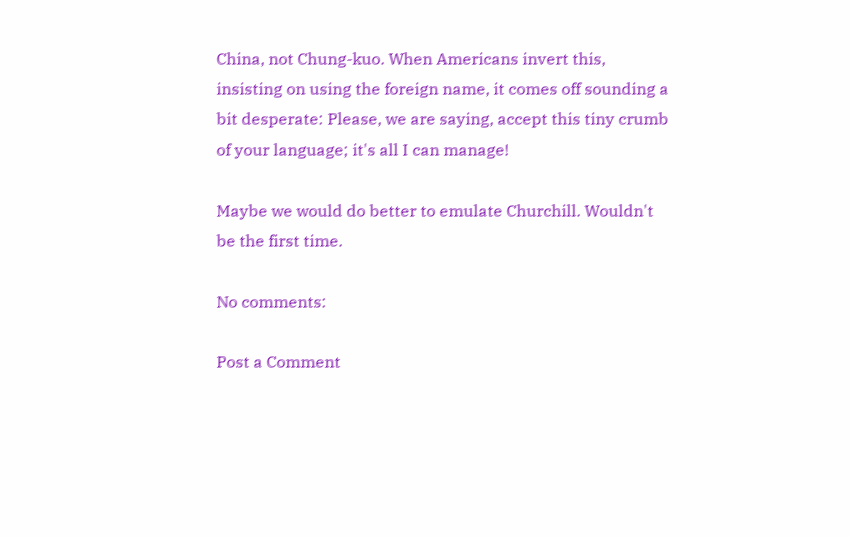China, not Chung-kuo. When Americans invert this, insisting on using the foreign name, it comes off sounding a bit desperate: Please, we are saying, accept this tiny crumb of your language; it's all I can manage!

Maybe we would do better to emulate Churchill. Wouldn't be the first time.

No comments:

Post a Comment